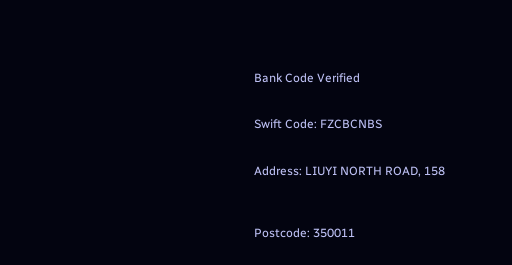Bank Code Verified


Swift Code: FZCBCNBS


Address: LIUYI NORTH ROAD, 158



Postcode: 350011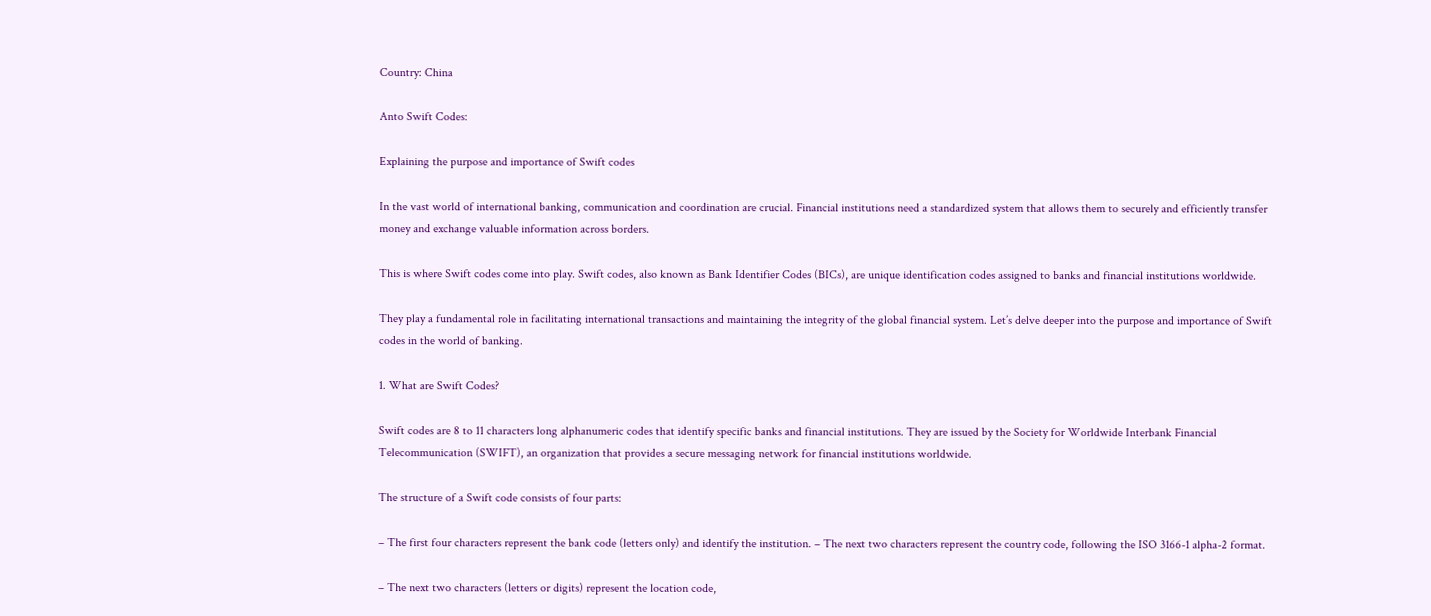Country: China

Anto Swift Codes:

Explaining the purpose and importance of Swift codes

In the vast world of international banking, communication and coordination are crucial. Financial institutions need a standardized system that allows them to securely and efficiently transfer money and exchange valuable information across borders.

This is where Swift codes come into play. Swift codes, also known as Bank Identifier Codes (BICs), are unique identification codes assigned to banks and financial institutions worldwide.

They play a fundamental role in facilitating international transactions and maintaining the integrity of the global financial system. Let’s delve deeper into the purpose and importance of Swift codes in the world of banking.

1. What are Swift Codes?

Swift codes are 8 to 11 characters long alphanumeric codes that identify specific banks and financial institutions. They are issued by the Society for Worldwide Interbank Financial Telecommunication (SWIFT), an organization that provides a secure messaging network for financial institutions worldwide.

The structure of a Swift code consists of four parts:

– The first four characters represent the bank code (letters only) and identify the institution. – The next two characters represent the country code, following the ISO 3166-1 alpha-2 format.

– The next two characters (letters or digits) represent the location code,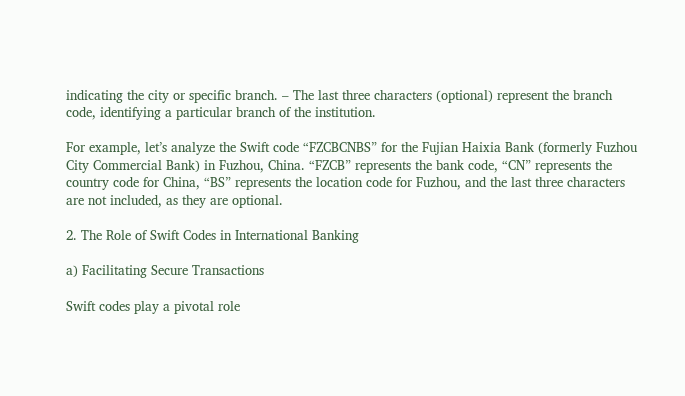indicating the city or specific branch. – The last three characters (optional) represent the branch code, identifying a particular branch of the institution.

For example, let’s analyze the Swift code “FZCBCNBS” for the Fujian Haixia Bank (formerly Fuzhou City Commercial Bank) in Fuzhou, China. “FZCB” represents the bank code, “CN” represents the country code for China, “BS” represents the location code for Fuzhou, and the last three characters are not included, as they are optional.

2. The Role of Swift Codes in International Banking

a) Facilitating Secure Transactions

Swift codes play a pivotal role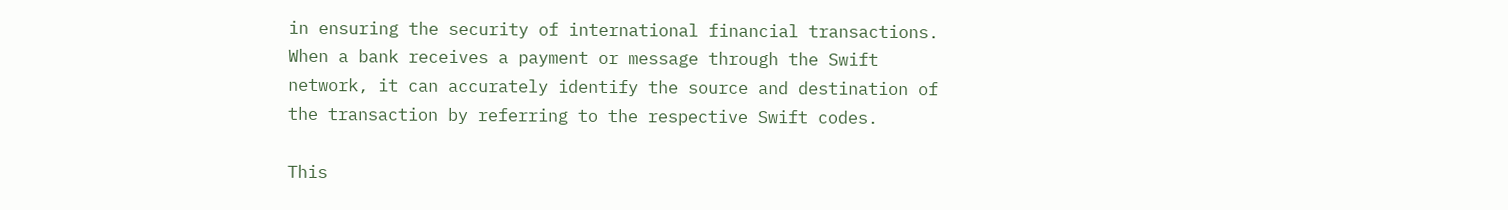in ensuring the security of international financial transactions. When a bank receives a payment or message through the Swift network, it can accurately identify the source and destination of the transaction by referring to the respective Swift codes.

This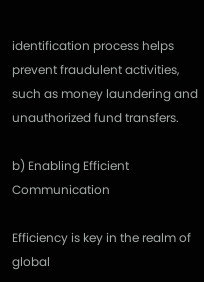identification process helps prevent fraudulent activities, such as money laundering and unauthorized fund transfers.

b) Enabling Efficient Communication

Efficiency is key in the realm of global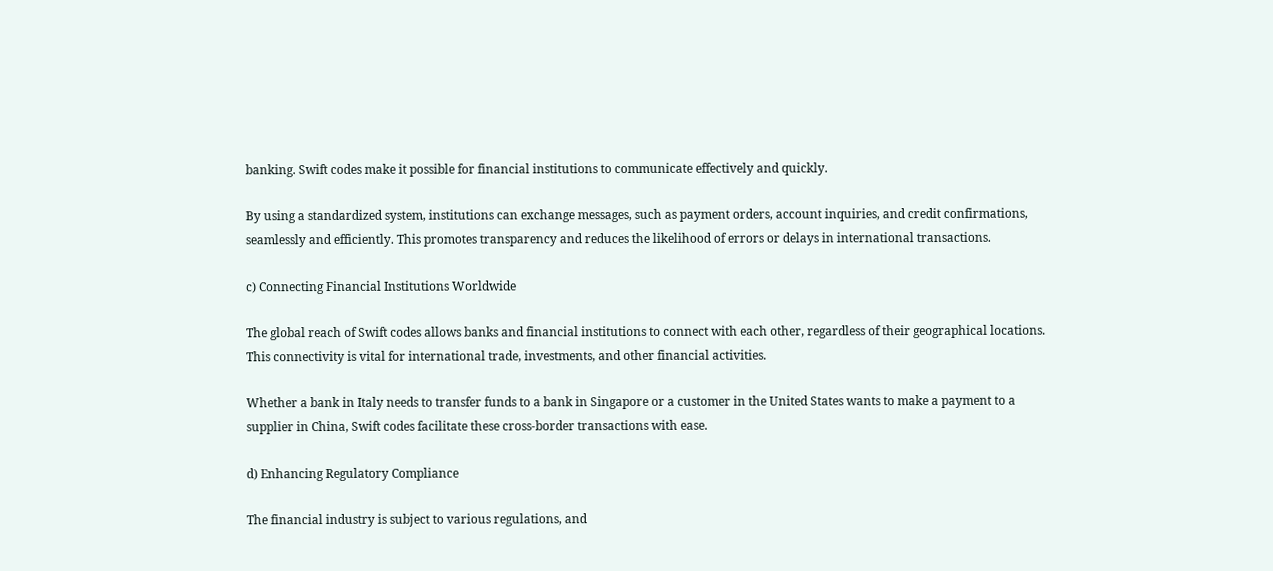banking. Swift codes make it possible for financial institutions to communicate effectively and quickly.

By using a standardized system, institutions can exchange messages, such as payment orders, account inquiries, and credit confirmations, seamlessly and efficiently. This promotes transparency and reduces the likelihood of errors or delays in international transactions.

c) Connecting Financial Institutions Worldwide

The global reach of Swift codes allows banks and financial institutions to connect with each other, regardless of their geographical locations. This connectivity is vital for international trade, investments, and other financial activities.

Whether a bank in Italy needs to transfer funds to a bank in Singapore or a customer in the United States wants to make a payment to a supplier in China, Swift codes facilitate these cross-border transactions with ease.

d) Enhancing Regulatory Compliance

The financial industry is subject to various regulations, and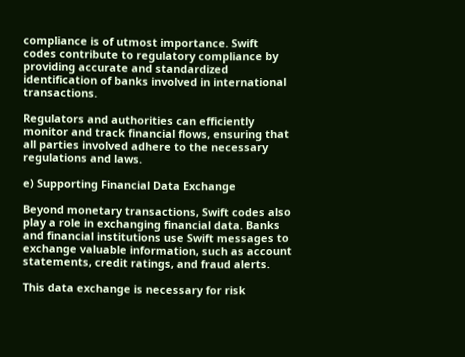compliance is of utmost importance. Swift codes contribute to regulatory compliance by providing accurate and standardized identification of banks involved in international transactions.

Regulators and authorities can efficiently monitor and track financial flows, ensuring that all parties involved adhere to the necessary regulations and laws.

e) Supporting Financial Data Exchange

Beyond monetary transactions, Swift codes also play a role in exchanging financial data. Banks and financial institutions use Swift messages to exchange valuable information, such as account statements, credit ratings, and fraud alerts.

This data exchange is necessary for risk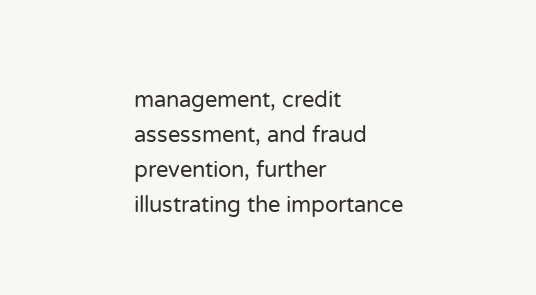management, credit assessment, and fraud prevention, further illustrating the importance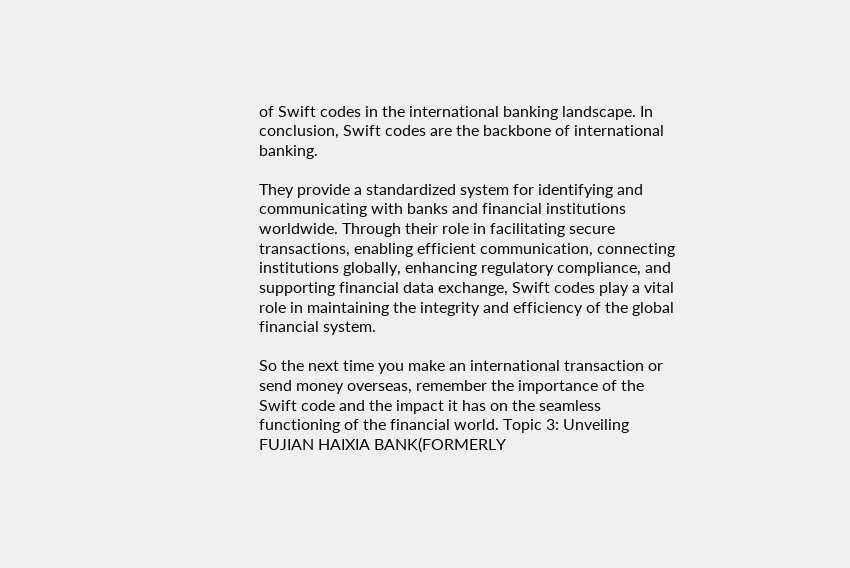of Swift codes in the international banking landscape. In conclusion, Swift codes are the backbone of international banking.

They provide a standardized system for identifying and communicating with banks and financial institutions worldwide. Through their role in facilitating secure transactions, enabling efficient communication, connecting institutions globally, enhancing regulatory compliance, and supporting financial data exchange, Swift codes play a vital role in maintaining the integrity and efficiency of the global financial system.

So the next time you make an international transaction or send money overseas, remember the importance of the Swift code and the impact it has on the seamless functioning of the financial world. Topic 3: Unveiling FUJIAN HAIXIA BANK(FORMERLY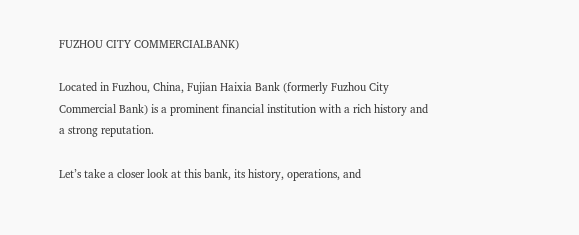FUZHOU CITY COMMERCIALBANK)

Located in Fuzhou, China, Fujian Haixia Bank (formerly Fuzhou City Commercial Bank) is a prominent financial institution with a rich history and a strong reputation.

Let’s take a closer look at this bank, its history, operations, and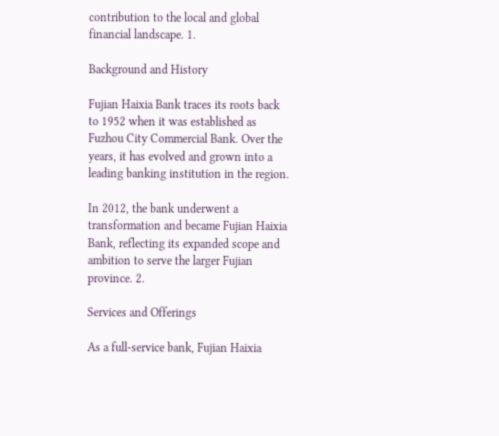contribution to the local and global financial landscape. 1.

Background and History

Fujian Haixia Bank traces its roots back to 1952 when it was established as Fuzhou City Commercial Bank. Over the years, it has evolved and grown into a leading banking institution in the region.

In 2012, the bank underwent a transformation and became Fujian Haixia Bank, reflecting its expanded scope and ambition to serve the larger Fujian province. 2.

Services and Offerings

As a full-service bank, Fujian Haixia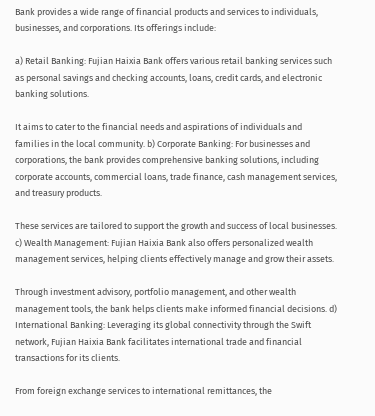Bank provides a wide range of financial products and services to individuals, businesses, and corporations. Its offerings include:

a) Retail Banking: Fujian Haixia Bank offers various retail banking services such as personal savings and checking accounts, loans, credit cards, and electronic banking solutions.

It aims to cater to the financial needs and aspirations of individuals and families in the local community. b) Corporate Banking: For businesses and corporations, the bank provides comprehensive banking solutions, including corporate accounts, commercial loans, trade finance, cash management services, and treasury products.

These services are tailored to support the growth and success of local businesses. c) Wealth Management: Fujian Haixia Bank also offers personalized wealth management services, helping clients effectively manage and grow their assets.

Through investment advisory, portfolio management, and other wealth management tools, the bank helps clients make informed financial decisions. d) International Banking: Leveraging its global connectivity through the Swift network, Fujian Haixia Bank facilitates international trade and financial transactions for its clients.

From foreign exchange services to international remittances, the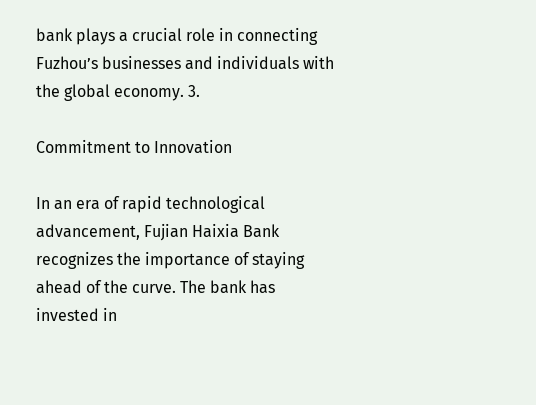bank plays a crucial role in connecting Fuzhou’s businesses and individuals with the global economy. 3.

Commitment to Innovation

In an era of rapid technological advancement, Fujian Haixia Bank recognizes the importance of staying ahead of the curve. The bank has invested in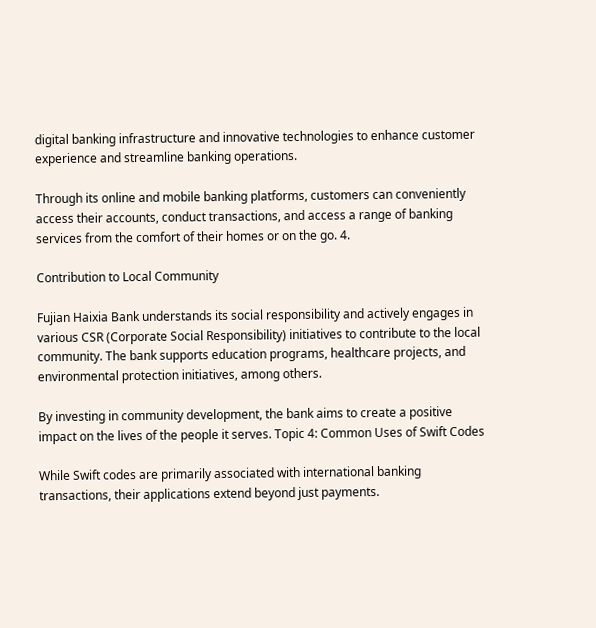digital banking infrastructure and innovative technologies to enhance customer experience and streamline banking operations.

Through its online and mobile banking platforms, customers can conveniently access their accounts, conduct transactions, and access a range of banking services from the comfort of their homes or on the go. 4.

Contribution to Local Community

Fujian Haixia Bank understands its social responsibility and actively engages in various CSR (Corporate Social Responsibility) initiatives to contribute to the local community. The bank supports education programs, healthcare projects, and environmental protection initiatives, among others.

By investing in community development, the bank aims to create a positive impact on the lives of the people it serves. Topic 4: Common Uses of Swift Codes

While Swift codes are primarily associated with international banking transactions, their applications extend beyond just payments.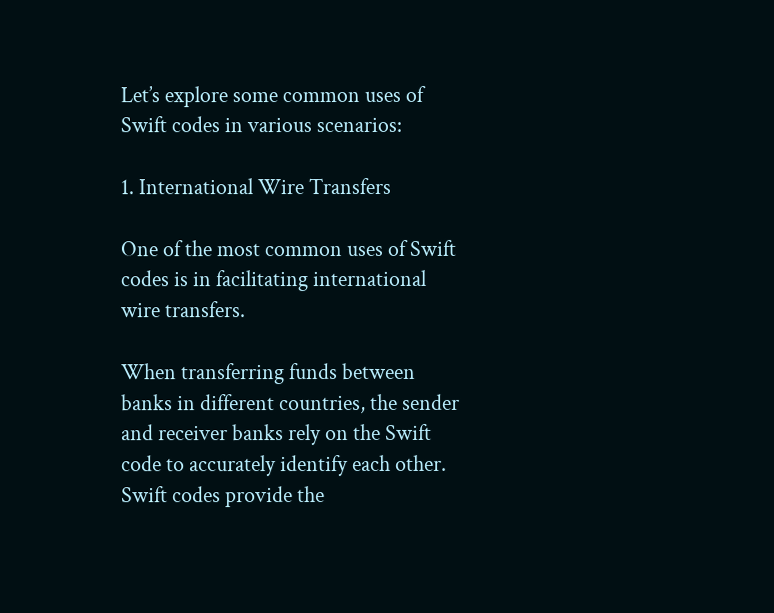Let’s explore some common uses of Swift codes in various scenarios:

1. International Wire Transfers

One of the most common uses of Swift codes is in facilitating international wire transfers.

When transferring funds between banks in different countries, the sender and receiver banks rely on the Swift code to accurately identify each other. Swift codes provide the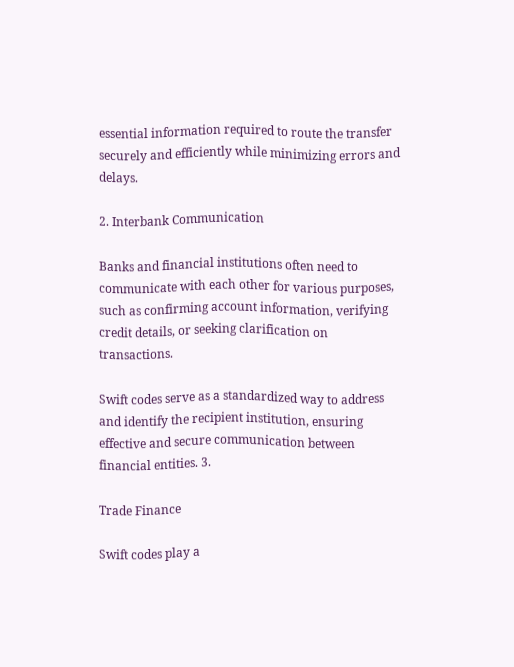essential information required to route the transfer securely and efficiently while minimizing errors and delays.

2. Interbank Communication

Banks and financial institutions often need to communicate with each other for various purposes, such as confirming account information, verifying credit details, or seeking clarification on transactions.

Swift codes serve as a standardized way to address and identify the recipient institution, ensuring effective and secure communication between financial entities. 3.

Trade Finance

Swift codes play a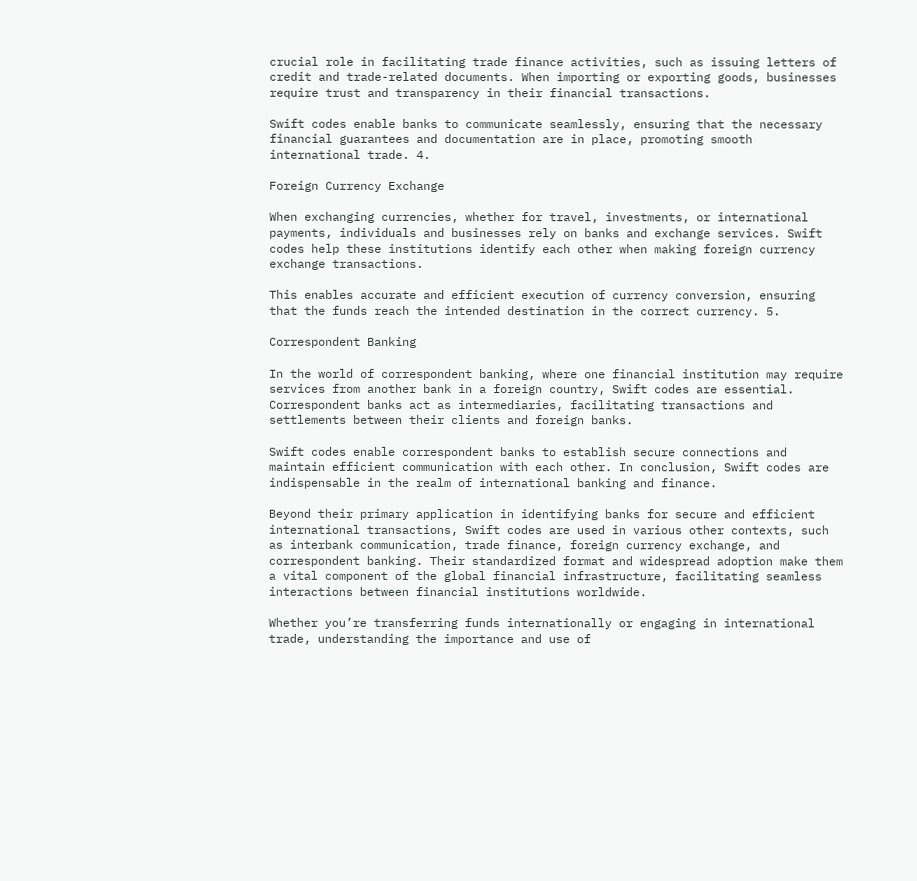crucial role in facilitating trade finance activities, such as issuing letters of credit and trade-related documents. When importing or exporting goods, businesses require trust and transparency in their financial transactions.

Swift codes enable banks to communicate seamlessly, ensuring that the necessary financial guarantees and documentation are in place, promoting smooth international trade. 4.

Foreign Currency Exchange

When exchanging currencies, whether for travel, investments, or international payments, individuals and businesses rely on banks and exchange services. Swift codes help these institutions identify each other when making foreign currency exchange transactions.

This enables accurate and efficient execution of currency conversion, ensuring that the funds reach the intended destination in the correct currency. 5.

Correspondent Banking

In the world of correspondent banking, where one financial institution may require services from another bank in a foreign country, Swift codes are essential. Correspondent banks act as intermediaries, facilitating transactions and settlements between their clients and foreign banks.

Swift codes enable correspondent banks to establish secure connections and maintain efficient communication with each other. In conclusion, Swift codes are indispensable in the realm of international banking and finance.

Beyond their primary application in identifying banks for secure and efficient international transactions, Swift codes are used in various other contexts, such as interbank communication, trade finance, foreign currency exchange, and correspondent banking. Their standardized format and widespread adoption make them a vital component of the global financial infrastructure, facilitating seamless interactions between financial institutions worldwide.

Whether you’re transferring funds internationally or engaging in international trade, understanding the importance and use of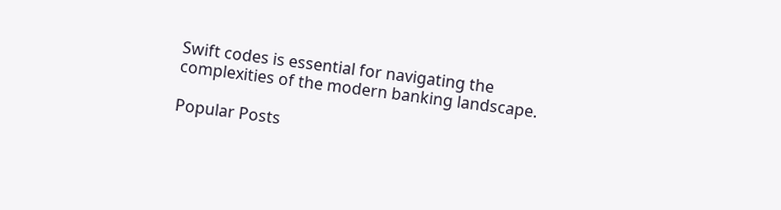Swift codes is essential for navigating the complexities of the modern banking landscape.

Popular Posts